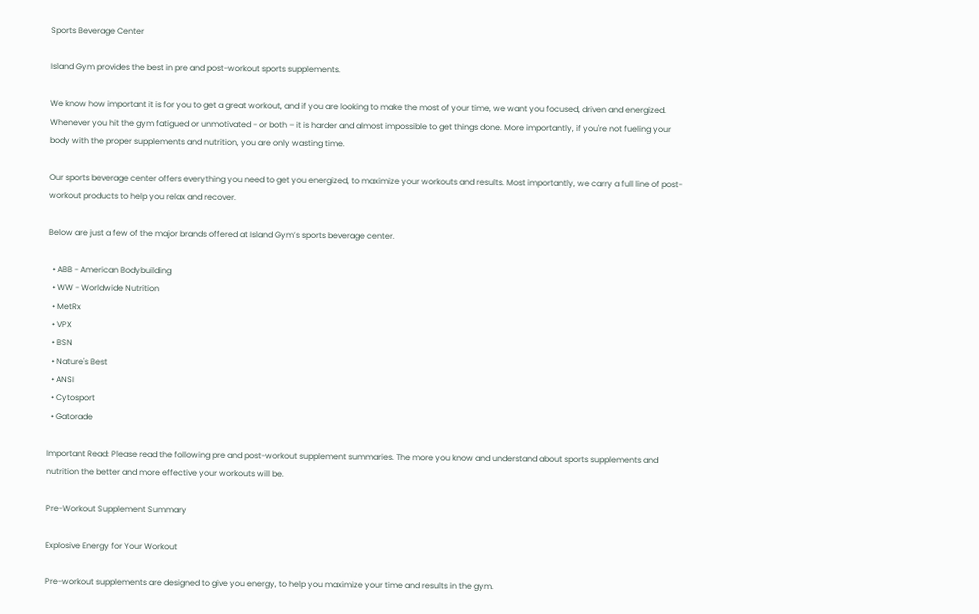Sports Beverage Center

Island Gym provides the best in pre and post-workout sports supplements.

We know how important it is for you to get a great workout, and if you are looking to make the most of your time, we want you focused, driven and energized. Whenever you hit the gym fatigued or unmotivated - or both – it is harder and almost impossible to get things done. More importantly, if you're not fueling your body with the proper supplements and nutrition, you are only wasting time.

Our sports beverage center offers everything you need to get you energized, to maximize your workouts and results. Most importantly, we carry a full line of post-workout products to help you relax and recover.

Below are just a few of the major brands offered at Island Gym’s sports beverage center.

  • ABB - American Bodybuilding
  • WW - Worldwide Nutrition
  • MetRx
  • VPX
  • BSN
  • Nature's Best
  • ANSI
  • Cytosport
  • Gatorade

Important Read: Please read the following pre and post-workout supplement summaries. The more you know and understand about sports supplements and nutrition the better and more effective your workouts will be.

Pre-Workout Supplement Summary

Explosive Energy for Your Workout

Pre-workout supplements are designed to give you energy, to help you maximize your time and results in the gym.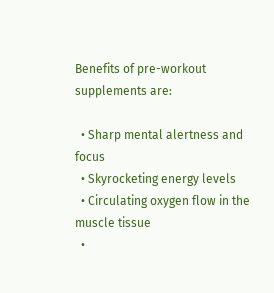Benefits of pre-workout supplements are:

  • Sharp mental alertness and focus
  • Skyrocketing energy levels
  • Circulating oxygen flow in the muscle tissue
  •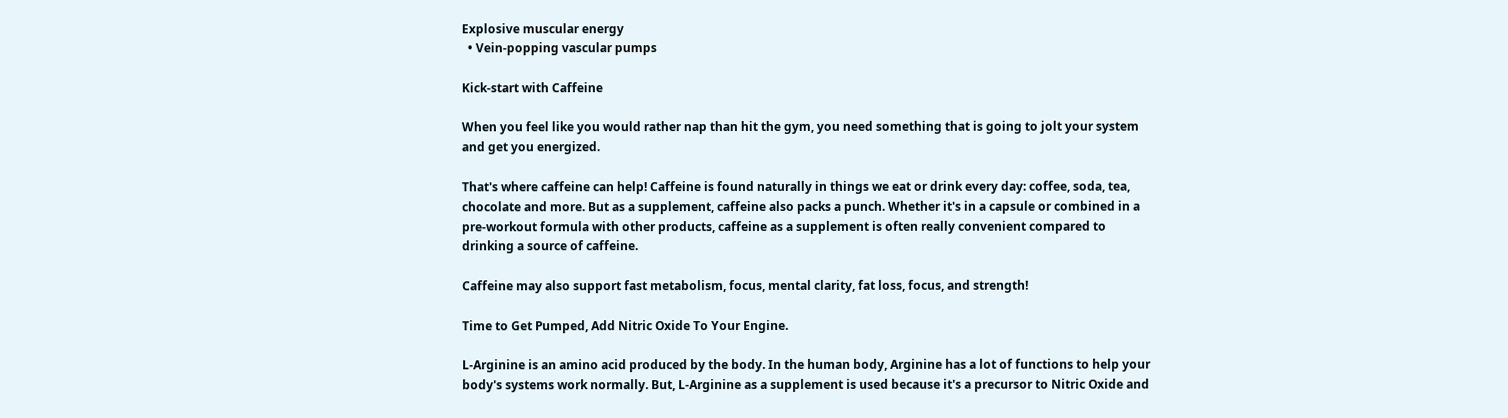Explosive muscular energy
  • Vein-popping vascular pumps

Kick-start with Caffeine

When you feel like you would rather nap than hit the gym, you need something that is going to jolt your system and get you energized.

That's where caffeine can help! Caffeine is found naturally in things we eat or drink every day: coffee, soda, tea, chocolate and more. But as a supplement, caffeine also packs a punch. Whether it's in a capsule or combined in a pre-workout formula with other products, caffeine as a supplement is often really convenient compared to drinking a source of caffeine.

Caffeine may also support fast metabolism, focus, mental clarity, fat loss, focus, and strength!

Time to Get Pumped, Add Nitric Oxide To Your Engine.

L-Arginine is an amino acid produced by the body. In the human body, Arginine has a lot of functions to help your body's systems work normally. But, L-Arginine as a supplement is used because it's a precursor to Nitric Oxide and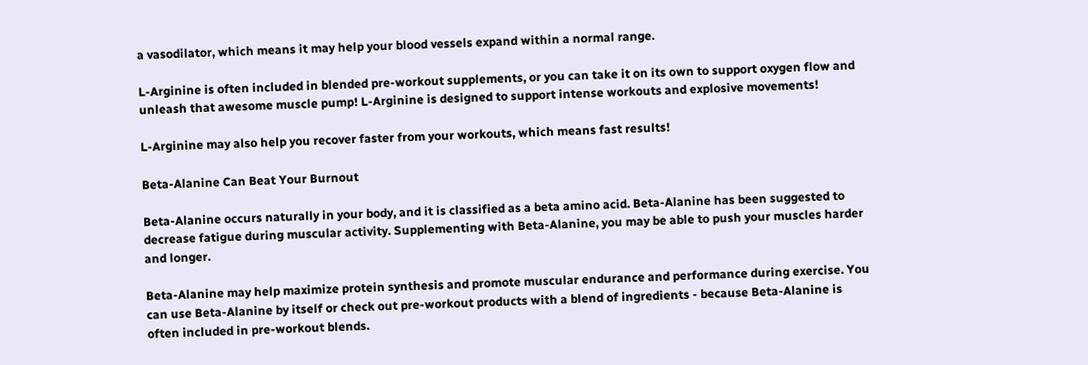a vasodilator, which means it may help your blood vessels expand within a normal range.

L-Arginine is often included in blended pre-workout supplements, or you can take it on its own to support oxygen flow and unleash that awesome muscle pump! L-Arginine is designed to support intense workouts and explosive movements!

L-Arginine may also help you recover faster from your workouts, which means fast results!

Beta-Alanine Can Beat Your Burnout

Beta-Alanine occurs naturally in your body, and it is classified as a beta amino acid. Beta-Alanine has been suggested to decrease fatigue during muscular activity. Supplementing with Beta-Alanine, you may be able to push your muscles harder and longer.

Beta-Alanine may help maximize protein synthesis and promote muscular endurance and performance during exercise. You can use Beta-Alanine by itself or check out pre-workout products with a blend of ingredients - because Beta-Alanine is often included in pre-workout blends.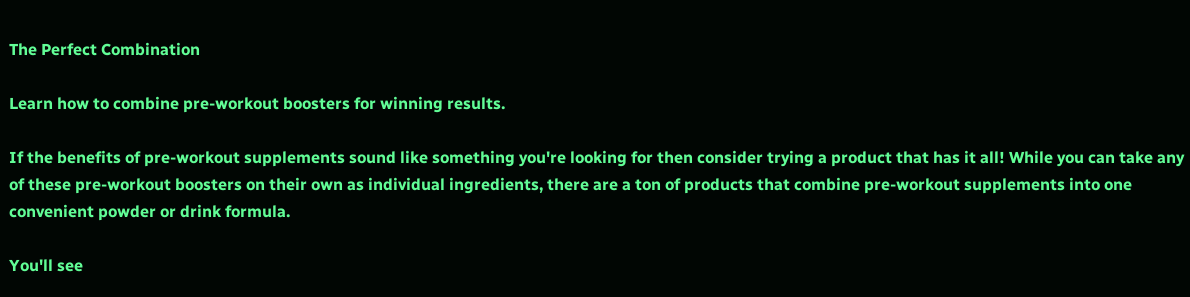The Perfect Combination

Learn how to combine pre-workout boosters for winning results.

If the benefits of pre-workout supplements sound like something you're looking for then consider trying a product that has it all! While you can take any of these pre-workout boosters on their own as individual ingredients, there are a ton of products that combine pre-workout supplements into one convenient powder or drink formula.

You'll see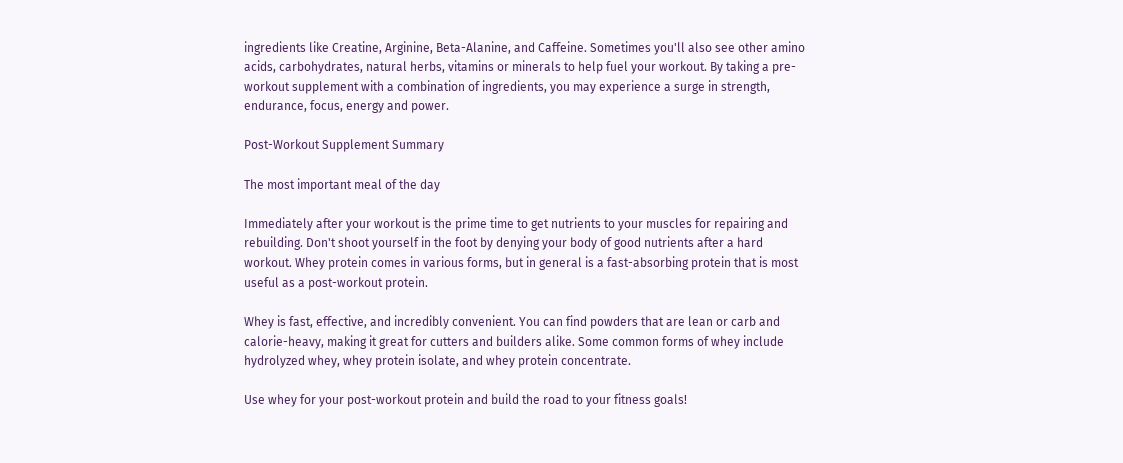ingredients like Creatine, Arginine, Beta-Alanine, and Caffeine. Sometimes you'll also see other amino acids, carbohydrates, natural herbs, vitamins or minerals to help fuel your workout. By taking a pre-workout supplement with a combination of ingredients, you may experience a surge in strength, endurance, focus, energy and power.

Post-Workout Supplement Summary

The most important meal of the day

Immediately after your workout is the prime time to get nutrients to your muscles for repairing and rebuilding. Don't shoot yourself in the foot by denying your body of good nutrients after a hard workout. Whey protein comes in various forms, but in general is a fast-absorbing protein that is most useful as a post-workout protein.

Whey is fast, effective, and incredibly convenient. You can find powders that are lean or carb and calorie-heavy, making it great for cutters and builders alike. Some common forms of whey include hydrolyzed whey, whey protein isolate, and whey protein concentrate.

Use whey for your post-workout protein and build the road to your fitness goals!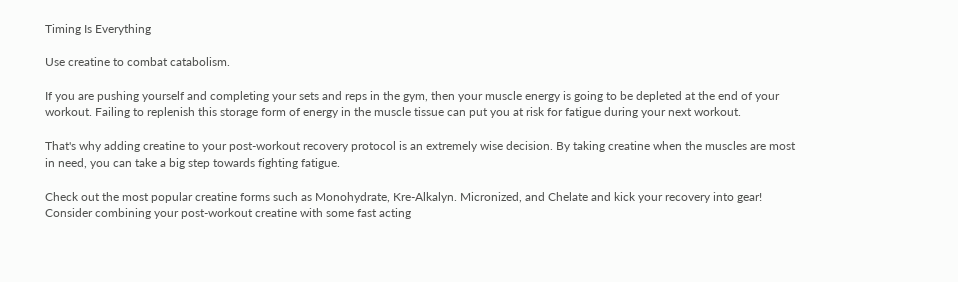Timing Is Everything

Use creatine to combat catabolism.

If you are pushing yourself and completing your sets and reps in the gym, then your muscle energy is going to be depleted at the end of your workout. Failing to replenish this storage form of energy in the muscle tissue can put you at risk for fatigue during your next workout.

That's why adding creatine to your post-workout recovery protocol is an extremely wise decision. By taking creatine when the muscles are most in need, you can take a big step towards fighting fatigue.

Check out the most popular creatine forms such as Monohydrate, Kre-Alkalyn. Micronized, and Chelate and kick your recovery into gear! Consider combining your post-workout creatine with some fast acting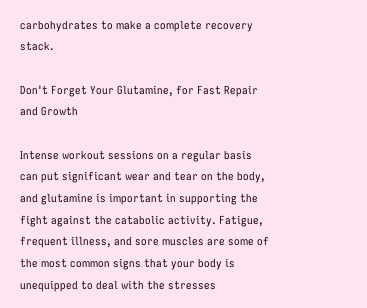carbohydrates to make a complete recovery stack.

Don't Forget Your Glutamine, for Fast Repair and Growth

Intense workout sessions on a regular basis can put significant wear and tear on the body, and glutamine is important in supporting the fight against the catabolic activity. Fatigue, frequent illness, and sore muscles are some of the most common signs that your body is unequipped to deal with the stresses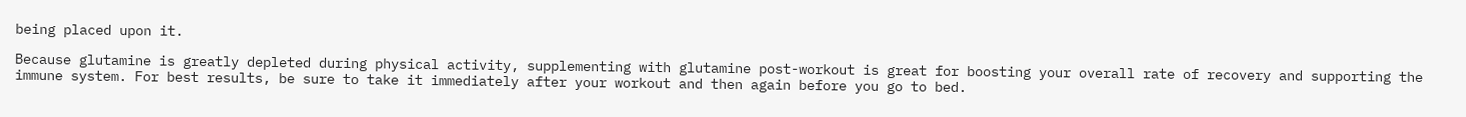being placed upon it.

Because glutamine is greatly depleted during physical activity, supplementing with glutamine post-workout is great for boosting your overall rate of recovery and supporting the immune system. For best results, be sure to take it immediately after your workout and then again before you go to bed.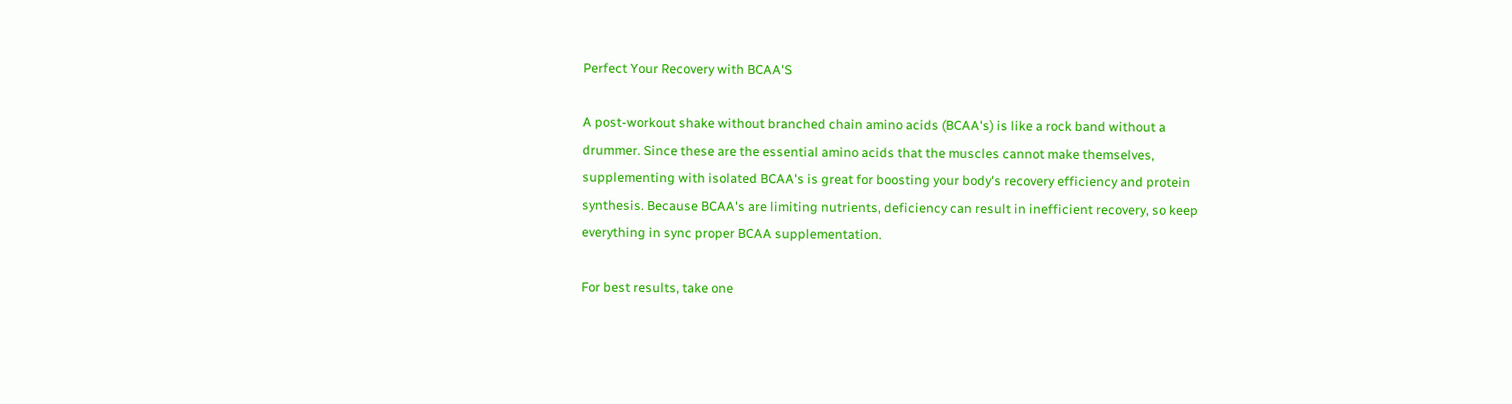Perfect Your Recovery with BCAA'S

A post-workout shake without branched chain amino acids (BCAA's) is like a rock band without a drummer. Since these are the essential amino acids that the muscles cannot make themselves, supplementing with isolated BCAA's is great for boosting your body's recovery efficiency and protein synthesis. Because BCAA's are limiting nutrients, deficiency can result in inefficient recovery, so keep everything in sync proper BCAA supplementation.

For best results, take one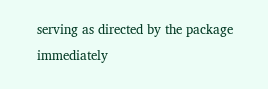serving as directed by the package immediately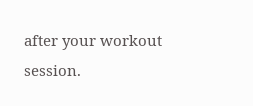after your workout session.